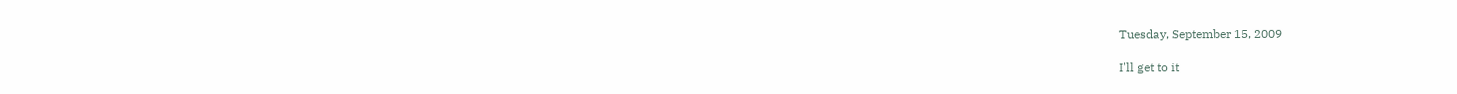Tuesday, September 15, 2009

I'll get to it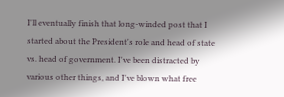I'll eventually finish that long-winded post that I started about the President's role and head of state vs. head of government. I've been distracted by various other things, and I've blown what free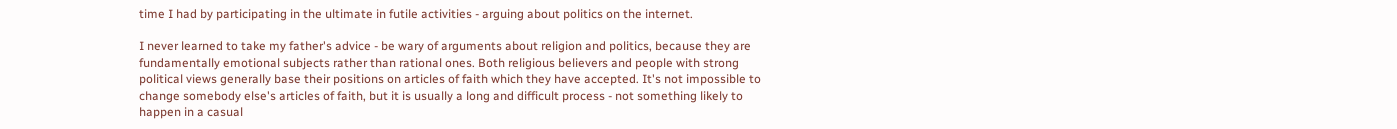time I had by participating in the ultimate in futile activities - arguing about politics on the internet.

I never learned to take my father's advice - be wary of arguments about religion and politics, because they are fundamentally emotional subjects rather than rational ones. Both religious believers and people with strong political views generally base their positions on articles of faith which they have accepted. It's not impossible to change somebody else's articles of faith, but it is usually a long and difficult process - not something likely to happen in a casual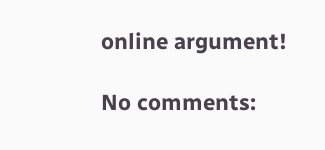online argument!

No comments: